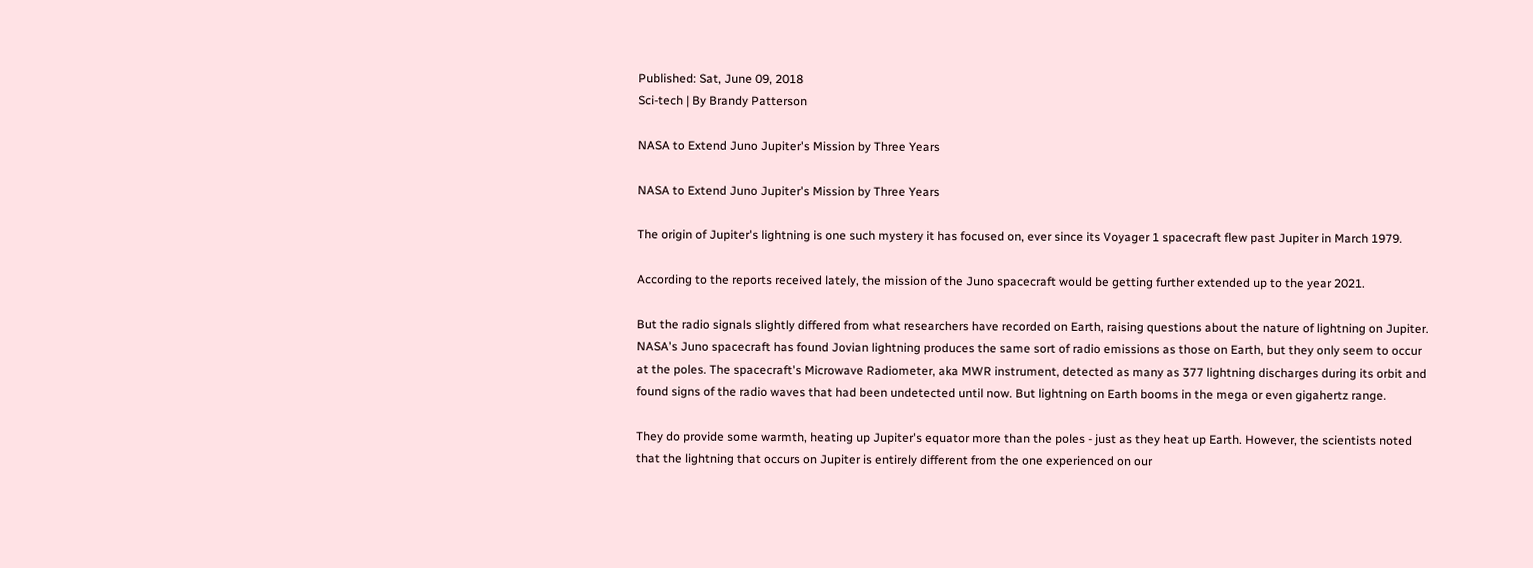Published: Sat, June 09, 2018
Sci-tech | By Brandy Patterson

NASA to Extend Juno Jupiter's Mission by Three Years

NASA to Extend Juno Jupiter's Mission by Three Years

The origin of Jupiter's lightning is one such mystery it has focused on, ever since its Voyager 1 spacecraft flew past Jupiter in March 1979.

According to the reports received lately, the mission of the Juno spacecraft would be getting further extended up to the year 2021.

But the radio signals slightly differed from what researchers have recorded on Earth, raising questions about the nature of lightning on Jupiter. NASA's Juno spacecraft has found Jovian lightning produces the same sort of radio emissions as those on Earth, but they only seem to occur at the poles. The spacecraft's Microwave Radiometer, aka MWR instrument, detected as many as 377 lightning discharges during its orbit and found signs of the radio waves that had been undetected until now. But lightning on Earth booms in the mega or even gigahertz range.

They do provide some warmth, heating up Jupiter's equator more than the poles - just as they heat up Earth. However, the scientists noted that the lightning that occurs on Jupiter is entirely different from the one experienced on our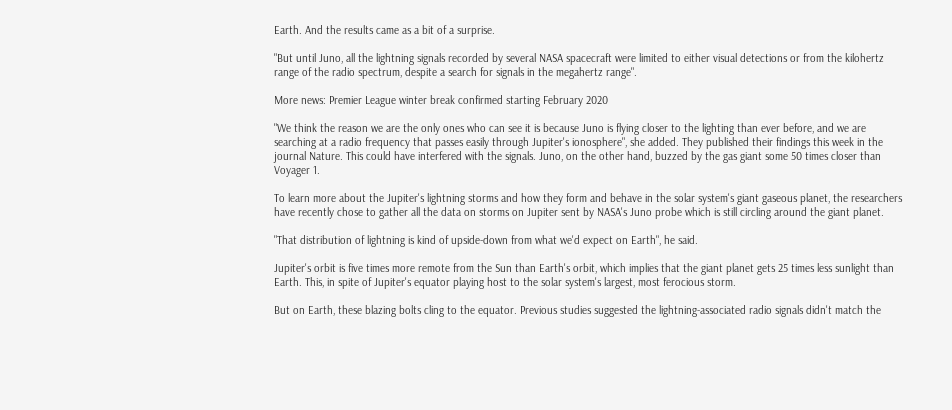Earth. And the results came as a bit of a surprise.

"But until Juno, all the lightning signals recorded by several NASA spacecraft were limited to either visual detections or from the kilohertz range of the radio spectrum, despite a search for signals in the megahertz range".

More news: Premier League winter break confirmed starting February 2020

"We think the reason we are the only ones who can see it is because Juno is flying closer to the lighting than ever before, and we are searching at a radio frequency that passes easily through Jupiter's ionosphere", she added. They published their findings this week in the journal Nature. This could have interfered with the signals. Juno, on the other hand, buzzed by the gas giant some 50 times closer than Voyager 1.

To learn more about the Jupiter's lightning storms and how they form and behave in the solar system's giant gaseous planet, the researchers have recently chose to gather all the data on storms on Jupiter sent by NASA's Juno probe which is still circling around the giant planet.

"That distribution of lightning is kind of upside-down from what we'd expect on Earth", he said.

Jupiter's orbit is five times more remote from the Sun than Earth's orbit, which implies that the giant planet gets 25 times less sunlight than Earth. This, in spite of Jupiter's equator playing host to the solar system's largest, most ferocious storm.

But on Earth, these blazing bolts cling to the equator. Previous studies suggested the lightning-associated radio signals didn't match the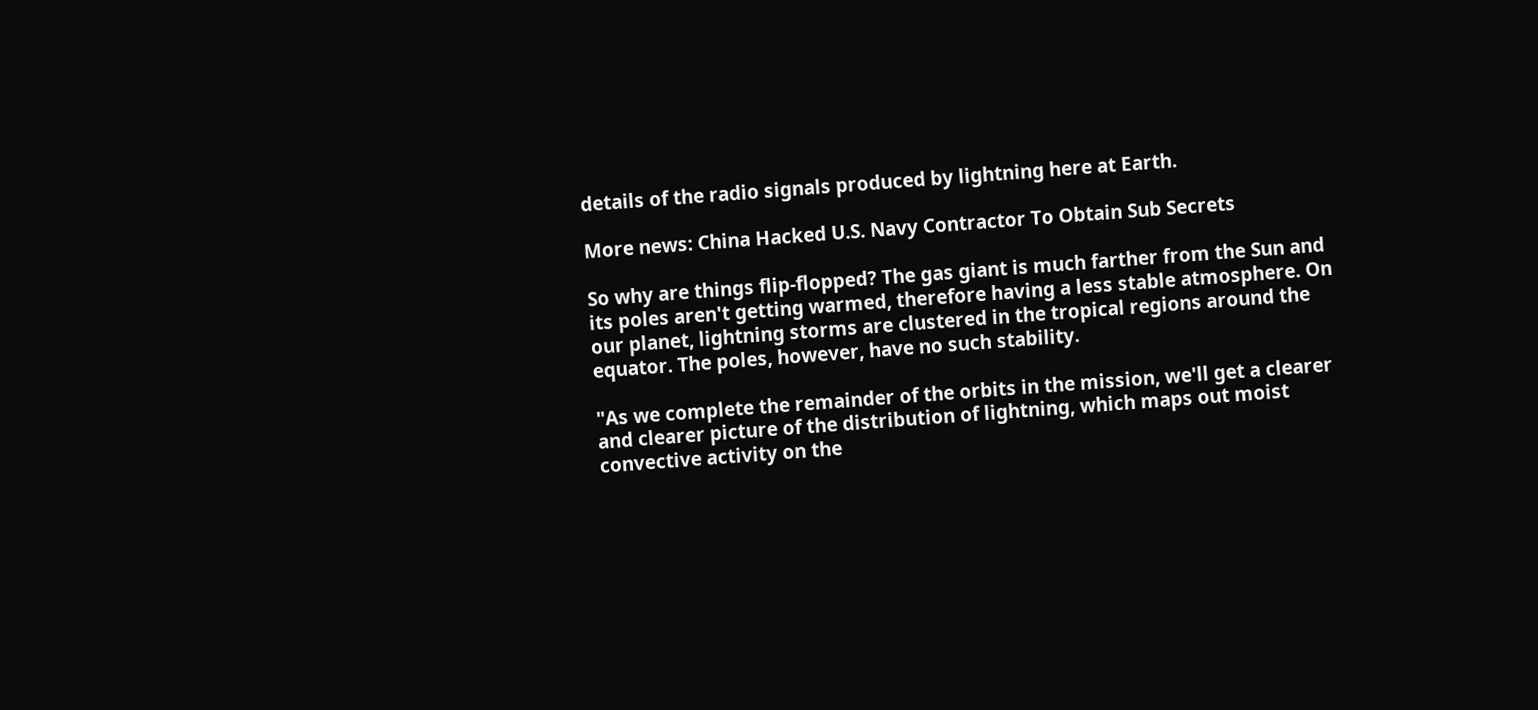details of the radio signals produced by lightning here at Earth.

More news: China Hacked U.S. Navy Contractor To Obtain Sub Secrets

So why are things flip-flopped? The gas giant is much farther from the Sun and its poles aren't getting warmed, therefore having a less stable atmosphere. On our planet, lightning storms are clustered in the tropical regions around the equator. The poles, however, have no such stability.

"As we complete the remainder of the orbits in the mission, we'll get a clearer and clearer picture of the distribution of lightning, which maps out moist convective activity on the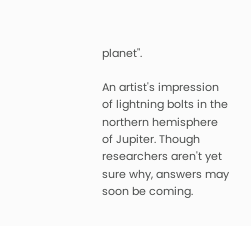planet".

An artist's impression of lightning bolts in the northern hemisphere of Jupiter. Though researchers aren't yet sure why, answers may soon be coming.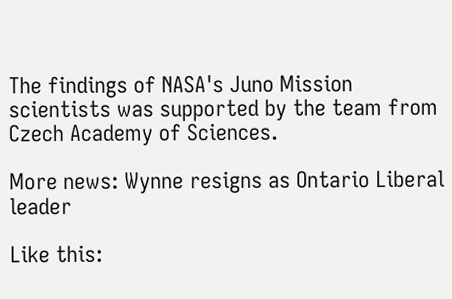The findings of NASA's Juno Mission scientists was supported by the team from Czech Academy of Sciences.

More news: Wynne resigns as Ontario Liberal leader

Like this: